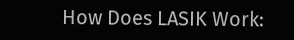How Does LASIK Work: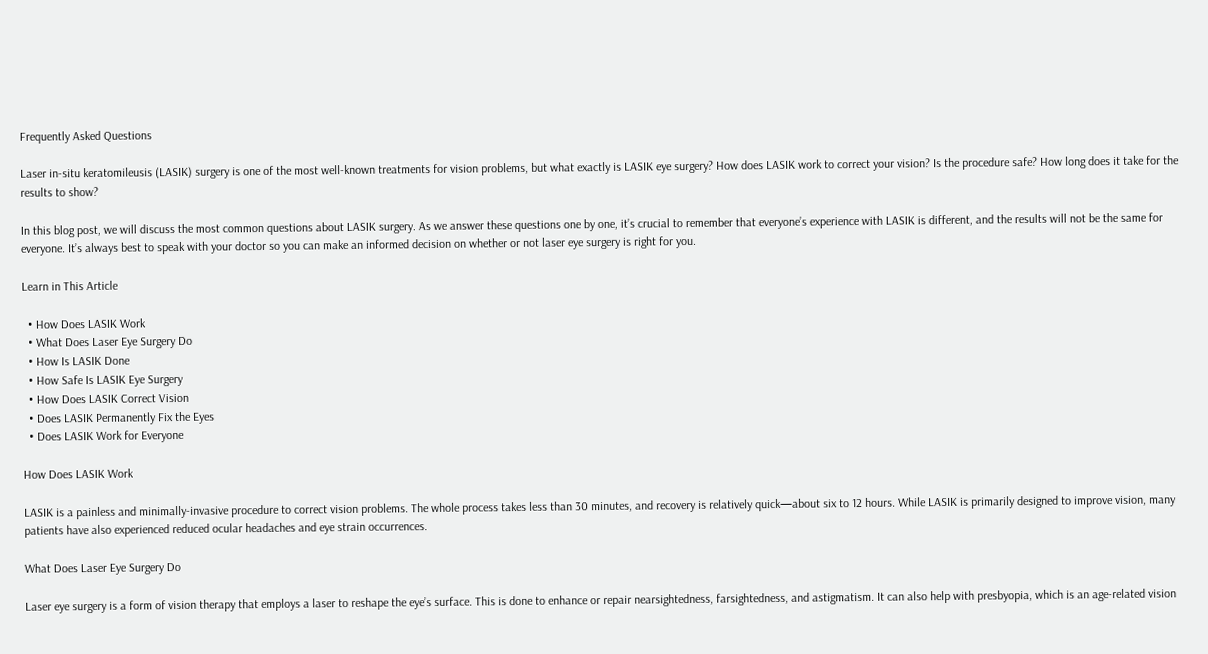Frequently Asked Questions

Laser in-situ keratomileusis (LASIK) surgery is one of the most well-known treatments for vision problems, but what exactly is LASIK eye surgery? How does LASIK work to correct your vision? Is the procedure safe? How long does it take for the results to show?

In this blog post, we will discuss the most common questions about LASIK surgery. As we answer these questions one by one, it’s crucial to remember that everyone’s experience with LASIK is different, and the results will not be the same for everyone. It’s always best to speak with your doctor so you can make an informed decision on whether or not laser eye surgery is right for you.

Learn in This Article

  • How Does LASIK Work
  • What Does Laser Eye Surgery Do
  • How Is LASIK Done
  • How Safe Is LASIK Eye Surgery
  • How Does LASIK Correct Vision
  • Does LASIK Permanently Fix the Eyes
  • Does LASIK Work for Everyone

How Does LASIK Work

LASIK is a painless and minimally-invasive procedure to correct vision problems. The whole process takes less than 30 minutes, and recovery is relatively quick—about six to 12 hours. While LASIK is primarily designed to improve vision, many patients have also experienced reduced ocular headaches and eye strain occurrences.

What Does Laser Eye Surgery Do

Laser eye surgery is a form of vision therapy that employs a laser to reshape the eye’s surface. This is done to enhance or repair nearsightedness, farsightedness, and astigmatism. It can also help with presbyopia, which is an age-related vision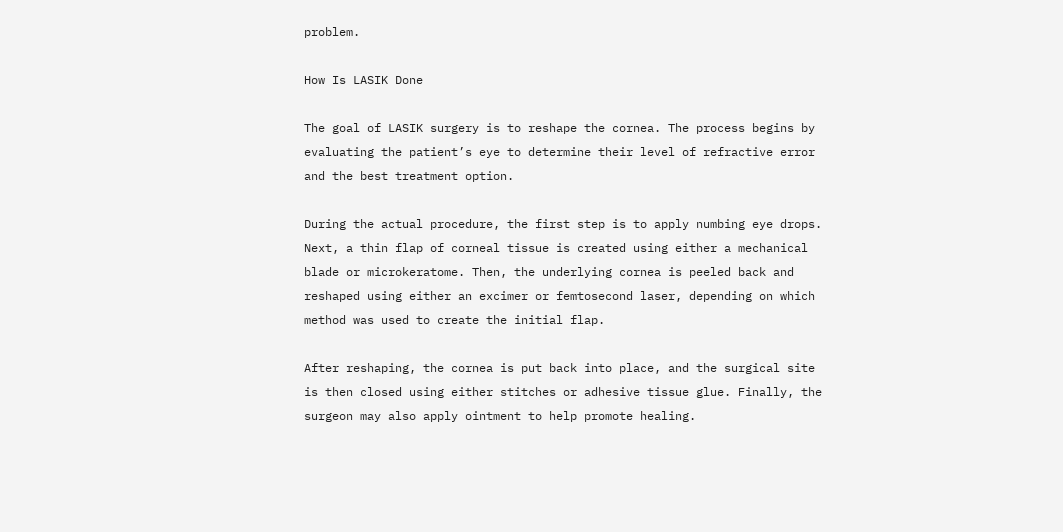problem.

How Is LASIK Done

The goal of LASIK surgery is to reshape the cornea. The process begins by evaluating the patient’s eye to determine their level of refractive error and the best treatment option.

During the actual procedure, the first step is to apply numbing eye drops. Next, a thin flap of corneal tissue is created using either a mechanical blade or microkeratome. Then, the underlying cornea is peeled back and reshaped using either an excimer or femtosecond laser, depending on which method was used to create the initial flap.

After reshaping, the cornea is put back into place, and the surgical site is then closed using either stitches or adhesive tissue glue. Finally, the surgeon may also apply ointment to help promote healing.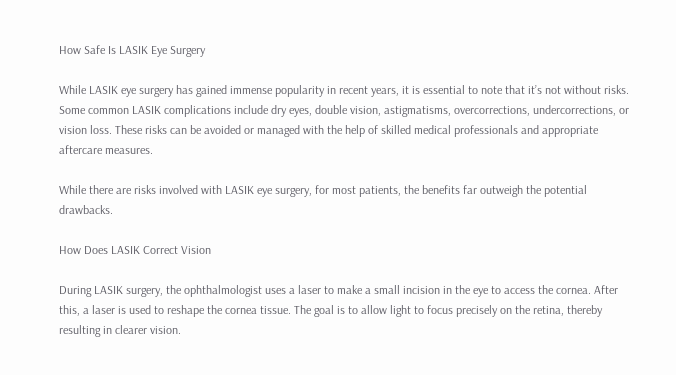How Safe Is LASIK Eye Surgery

While LASIK eye surgery has gained immense popularity in recent years, it is essential to note that it’s not without risks. Some common LASIK complications include dry eyes, double vision, astigmatisms, overcorrections, undercorrections, or vision loss. These risks can be avoided or managed with the help of skilled medical professionals and appropriate aftercare measures.

While there are risks involved with LASIK eye surgery, for most patients, the benefits far outweigh the potential drawbacks.

How Does LASIK Correct Vision

During LASIK surgery, the ophthalmologist uses a laser to make a small incision in the eye to access the cornea. After this, a laser is used to reshape the cornea tissue. The goal is to allow light to focus precisely on the retina, thereby resulting in clearer vision.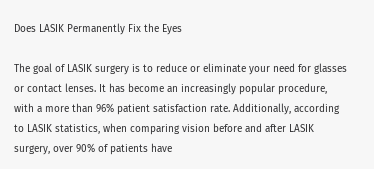Does LASIK Permanently Fix the Eyes

The goal of LASIK surgery is to reduce or eliminate your need for glasses or contact lenses. It has become an increasingly popular procedure, with a more than 96% patient satisfaction rate. Additionally, according to LASIK statistics, when comparing vision before and after LASIK surgery, over 90% of patients have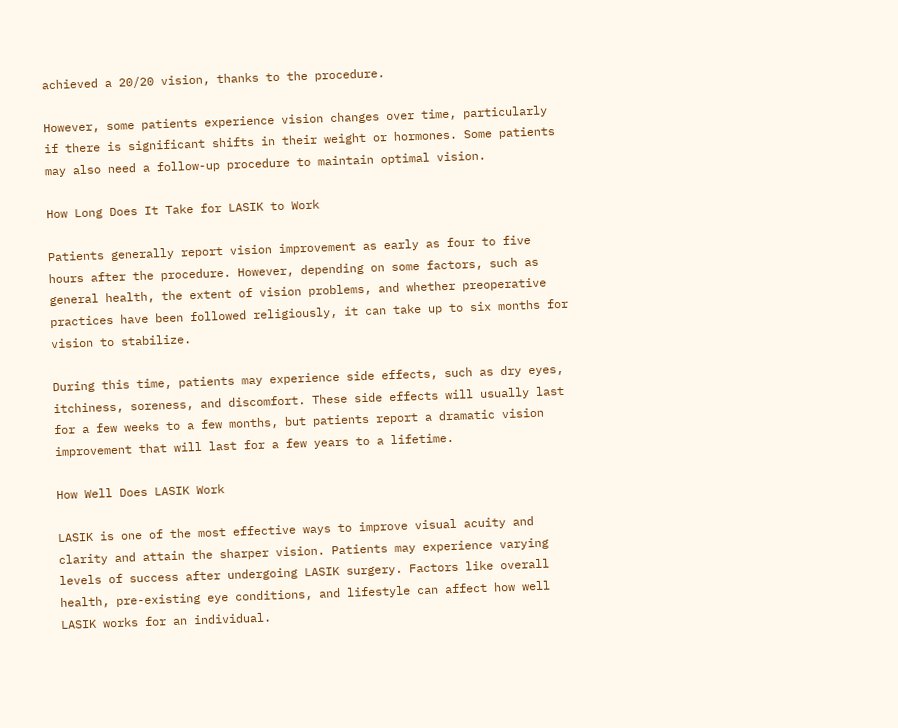achieved a 20/20 vision, thanks to the procedure.

However, some patients experience vision changes over time, particularly if there is significant shifts in their weight or hormones. Some patients may also need a follow-up procedure to maintain optimal vision.

How Long Does It Take for LASIK to Work

Patients generally report vision improvement as early as four to five hours after the procedure. However, depending on some factors, such as general health, the extent of vision problems, and whether preoperative practices have been followed religiously, it can take up to six months for vision to stabilize.

During this time, patients may experience side effects, such as dry eyes, itchiness, soreness, and discomfort. These side effects will usually last for a few weeks to a few months, but patients report a dramatic vision improvement that will last for a few years to a lifetime.

How Well Does LASIK Work

LASIK is one of the most effective ways to improve visual acuity and clarity and attain the sharper vision. Patients may experience varying levels of success after undergoing LASIK surgery. Factors like overall health, pre-existing eye conditions, and lifestyle can affect how well LASIK works for an individual.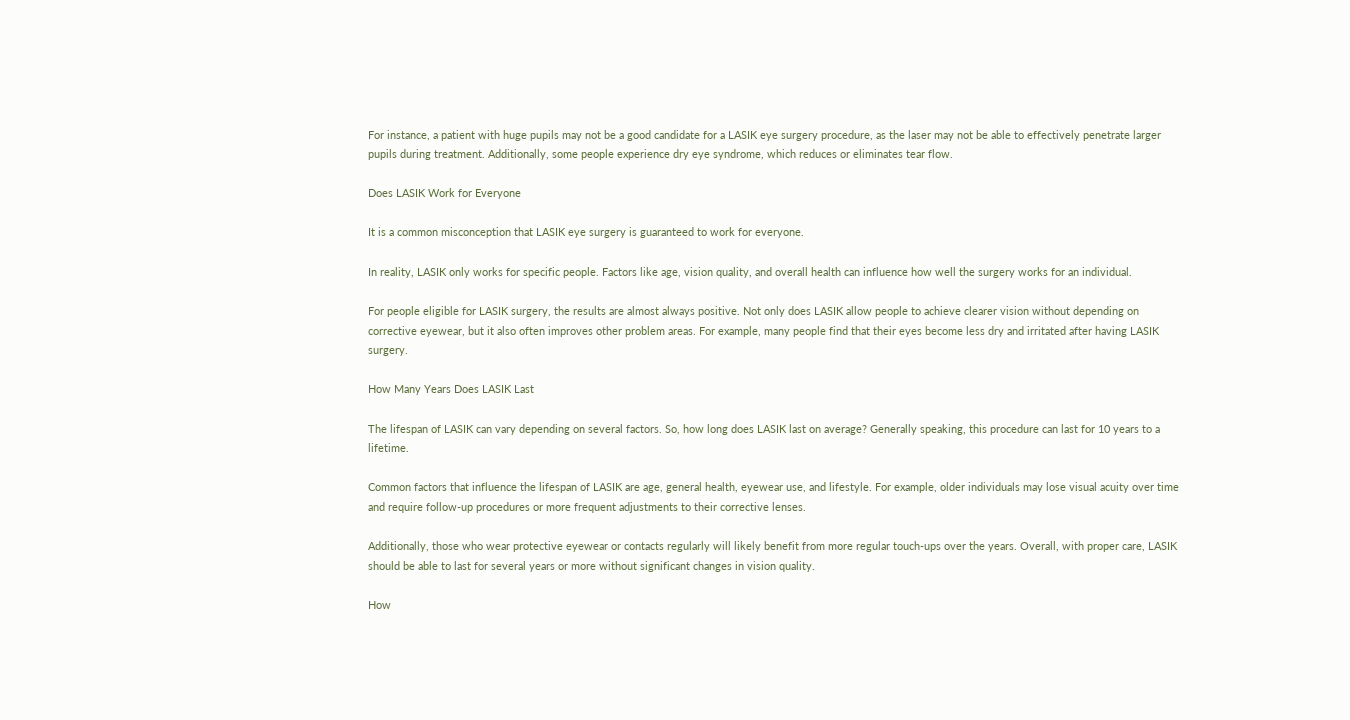For instance, a patient with huge pupils may not be a good candidate for a LASIK eye surgery procedure, as the laser may not be able to effectively penetrate larger pupils during treatment. Additionally, some people experience dry eye syndrome, which reduces or eliminates tear flow.

Does LASIK Work for Everyone

It is a common misconception that LASIK eye surgery is guaranteed to work for everyone.

In reality, LASIK only works for specific people. Factors like age, vision quality, and overall health can influence how well the surgery works for an individual.

For people eligible for LASIK surgery, the results are almost always positive. Not only does LASIK allow people to achieve clearer vision without depending on corrective eyewear, but it also often improves other problem areas. For example, many people find that their eyes become less dry and irritated after having LASIK surgery.

How Many Years Does LASIK Last

The lifespan of LASIK can vary depending on several factors. So, how long does LASIK last on average? Generally speaking, this procedure can last for 10 years to a lifetime.

Common factors that influence the lifespan of LASIK are age, general health, eyewear use, and lifestyle. For example, older individuals may lose visual acuity over time and require follow-up procedures or more frequent adjustments to their corrective lenses.

Additionally, those who wear protective eyewear or contacts regularly will likely benefit from more regular touch-ups over the years. Overall, with proper care, LASIK should be able to last for several years or more without significant changes in vision quality.

How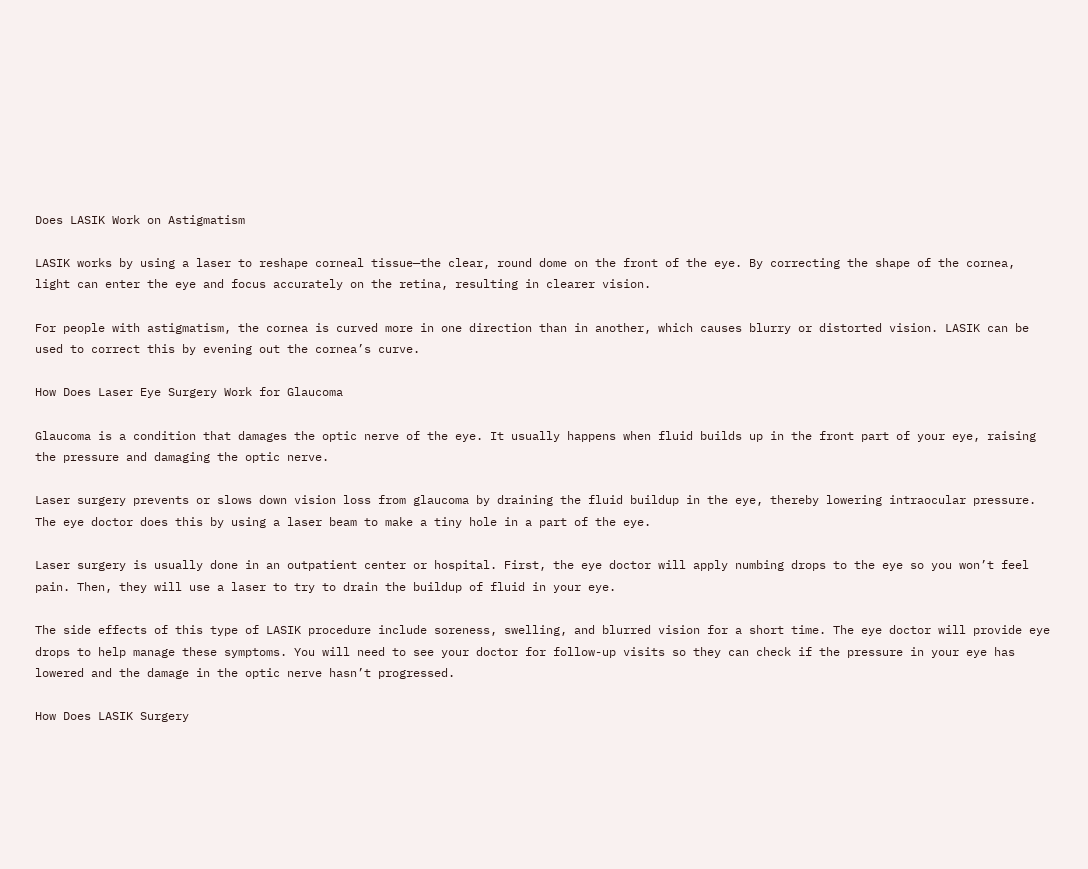Does LASIK Work on Astigmatism

LASIK works by using a laser to reshape corneal tissue—the clear, round dome on the front of the eye. By correcting the shape of the cornea, light can enter the eye and focus accurately on the retina, resulting in clearer vision.

For people with astigmatism, the cornea is curved more in one direction than in another, which causes blurry or distorted vision. LASIK can be used to correct this by evening out the cornea’s curve.

How Does Laser Eye Surgery Work for Glaucoma

Glaucoma is a condition that damages the optic nerve of the eye. It usually happens when fluid builds up in the front part of your eye, raising the pressure and damaging the optic nerve.

Laser surgery prevents or slows down vision loss from glaucoma by draining the fluid buildup in the eye, thereby lowering intraocular pressure. The eye doctor does this by using a laser beam to make a tiny hole in a part of the eye.

Laser surgery is usually done in an outpatient center or hospital. First, the eye doctor will apply numbing drops to the eye so you won’t feel pain. Then, they will use a laser to try to drain the buildup of fluid in your eye.

The side effects of this type of LASIK procedure include soreness, swelling, and blurred vision for a short time. The eye doctor will provide eye drops to help manage these symptoms. You will need to see your doctor for follow-up visits so they can check if the pressure in your eye has lowered and the damage in the optic nerve hasn’t progressed.

How Does LASIK Surgery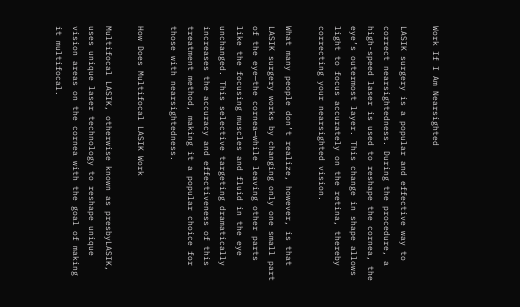Work If I Am Nearsighted

LASIK surgery is a popular and effective way to correct nearsightedness. During the procedure, a high-speed laser is used to reshape the cornea, the eye’s outermost layer. This change in shape allows light to focus accurately on the retina, thereby correcting your nearsighted vision.

What many people don’t realize, however, is that LASIK surgery works by changing only one small part of the eye—the cornea—while leaving other parts like the focusing muscles and fluid in the eye unchanged. This selective targeting dramatically increases the accuracy and effectiveness of this treatment method, making it a popular choice for those with nearsightedness.

How Does Multifocal LASIK Work

Multifocal LASIK, otherwise known as presbyLASIK, uses unique laser technology to reshape unique vision areas on the cornea with the goal of making it multifocal.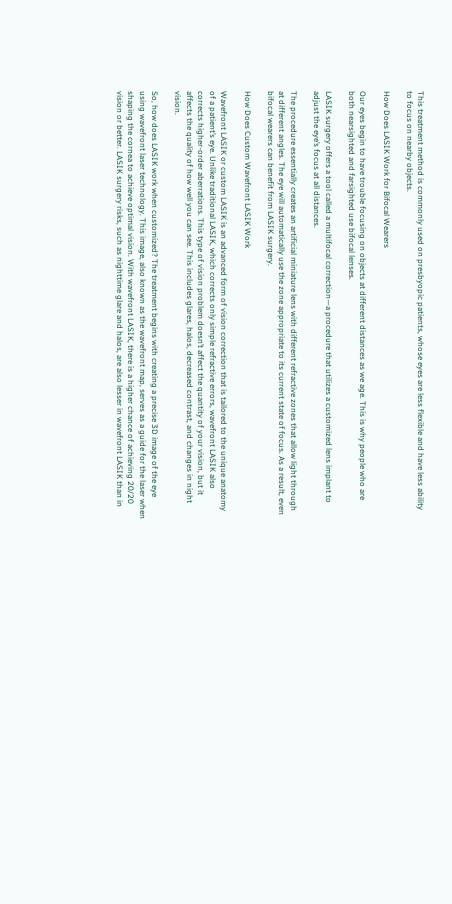This treatment method is commonly used on presbyopic patients, whose eyes are less flexible and have less ability to focus on nearby objects.

How Does LASIK Work for Bifocal Wearers

Our eyes begin to have trouble focusing on objects at different distances as we age. This is why people who are both nearsighted and farsighted use bifocal lenses.

LASIK surgery offers a tool called a multifocal correction—a procedure that utilizes a customized lens implant to adjust the eye’s focus at all distances.

The procedure essentially creates an artificial miniature lens with different refractive zones that allow light through at different angles. The eye will automatically use the zone appropriate to its current state of focus. As a result, even bifocal wearers can benefit from LASIK surgery.

How Does Custom Wavefront LASIK Work

Wavefront LASIK or custom LASIK is an advanced form of vision correction that is tailored to the unique anatomy of a patient’s eye. Unlike traditional LASIK, which corrects only simple refractive errors, wavefront LASIK also corrects higher-order aberrations. This type of vision problem doesn’t affect the quantity of your vision, but it affects the quality of how well you can see. This includes glares, halos, decreased contrast, and changes in night vision.

So, how does LASIK work when customized? The treatment begins with creating a precise 3D image of the eye using wavefront laser technology. This image, also known as the wavefront map, serves as a guide for the laser when shaping the cornea to achieve optimal vision. With wavefront LASIK, there is a higher chance of achieving 20/20 vision or better. LASIK surgery risks, such as nighttime glare and halos, are also lesser in wavefront LASIK than in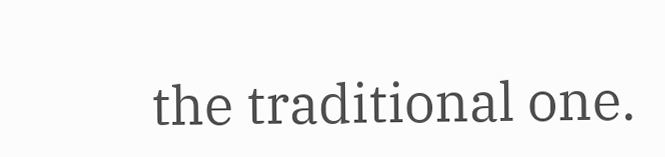the traditional one.